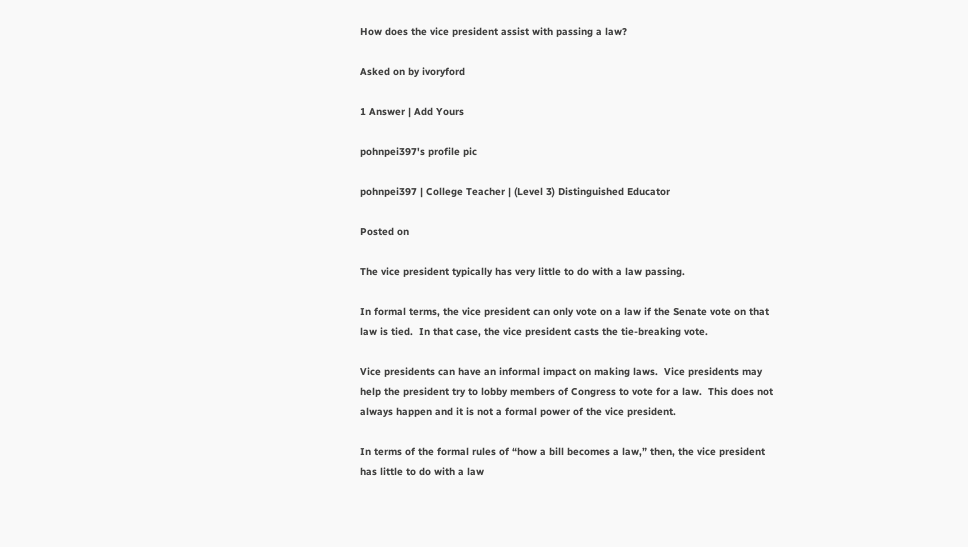How does the vice president assist with passing a law?

Asked on by ivoryford

1 Answer | Add Yours

pohnpei397's profile pic

pohnpei397 | College Teacher | (Level 3) Distinguished Educator

Posted on

The vice president typically has very little to do with a law passing.

In formal terms, the vice president can only vote on a law if the Senate vote on that law is tied.  In that case, the vice president casts the tie-breaking vote.

Vice presidents can have an informal impact on making laws.  Vice presidents may help the president try to lobby members of Congress to vote for a law.  This does not always happen and it is not a formal power of the vice president.

In terms of the formal rules of “how a bill becomes a law,” then, the vice president has little to do with a law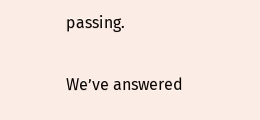passing.

We’ve answered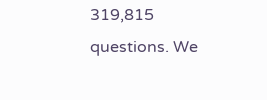319,815 questions. We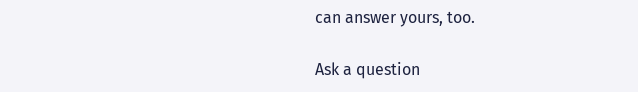can answer yours, too.

Ask a question